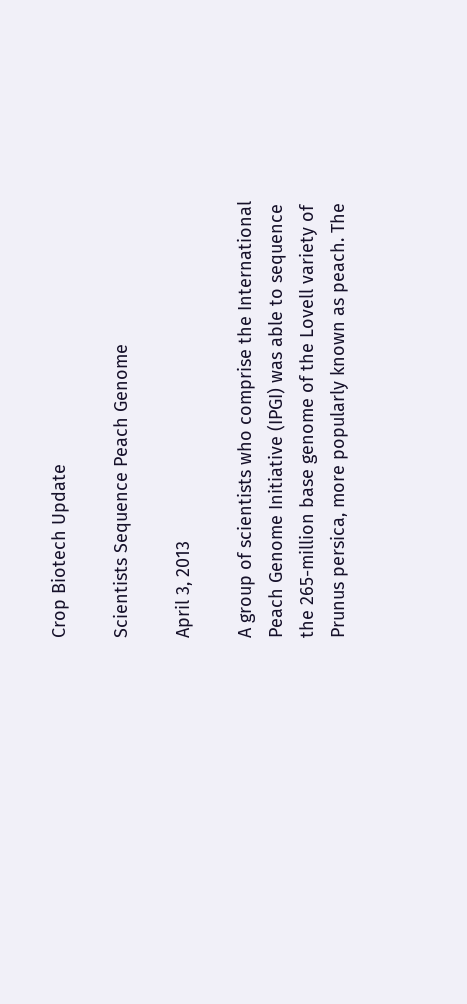Crop Biotech Update

Scientists Sequence Peach Genome

April 3, 2013

A group of scientists who comprise the International Peach Genome Initiative (IPGI) was able to sequence the 265-million base genome of the Lovell variety of Prunus persica, more popularly known as peach. The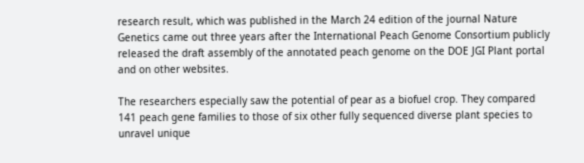research result, which was published in the March 24 edition of the journal Nature Genetics came out three years after the International Peach Genome Consortium publicly released the draft assembly of the annotated peach genome on the DOE JGI Plant portal and on other websites.

The researchers especially saw the potential of pear as a biofuel crop. They compared 141 peach gene families to those of six other fully sequenced diverse plant species to unravel unique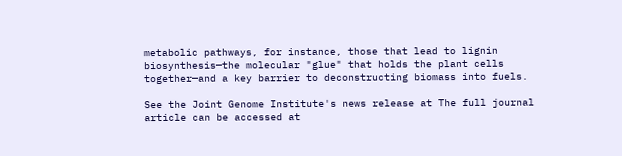metabolic pathways, for instance, those that lead to lignin biosynthesis—the molecular "glue" that holds the plant cells together—and a key barrier to deconstructing biomass into fuels.

See the Joint Genome Institute's news release at The full journal article can be accessed at